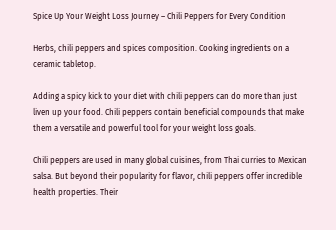Spice Up Your Weight Loss Journey – Chili Peppers for Every Condition

Herbs, chili peppers and spices composition. Cooking ingredients on a ceramic tabletop.

Adding a spicy kick to your diet with chili peppers can do more than just liven up your food. Chili peppers contain beneficial compounds that make them a versatile and powerful tool for your weight loss goals.

Chili peppers are used in many global cuisines, from Thai curries to Mexican salsa. But beyond their popularity for flavor, chili peppers offer incredible health properties. Their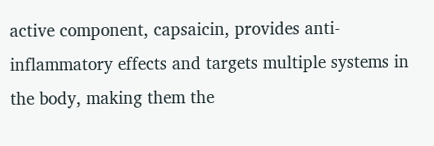active component, capsaicin, provides anti-inflammatory effects and targets multiple systems in the body, making them the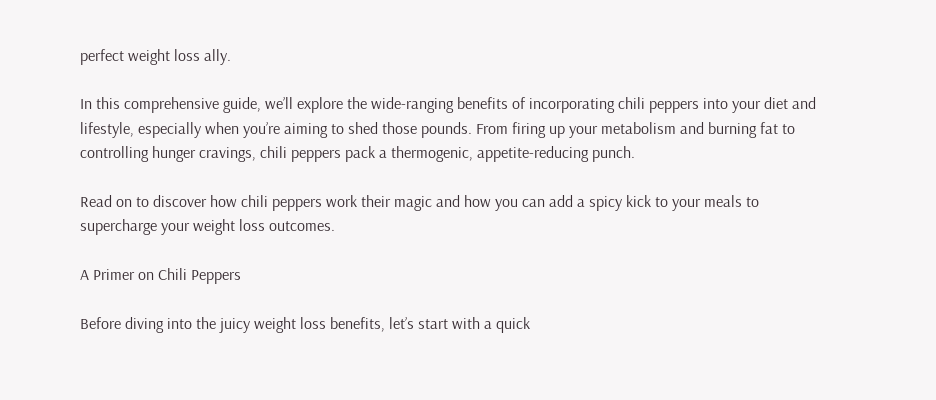perfect weight loss ally.

In this comprehensive guide, we’ll explore the wide-ranging benefits of incorporating chili peppers into your diet and lifestyle, especially when you’re aiming to shed those pounds. From firing up your metabolism and burning fat to controlling hunger cravings, chili peppers pack a thermogenic, appetite-reducing punch.

Read on to discover how chili peppers work their magic and how you can add a spicy kick to your meals to supercharge your weight loss outcomes.

A Primer on Chili Peppers

Before diving into the juicy weight loss benefits, let’s start with a quick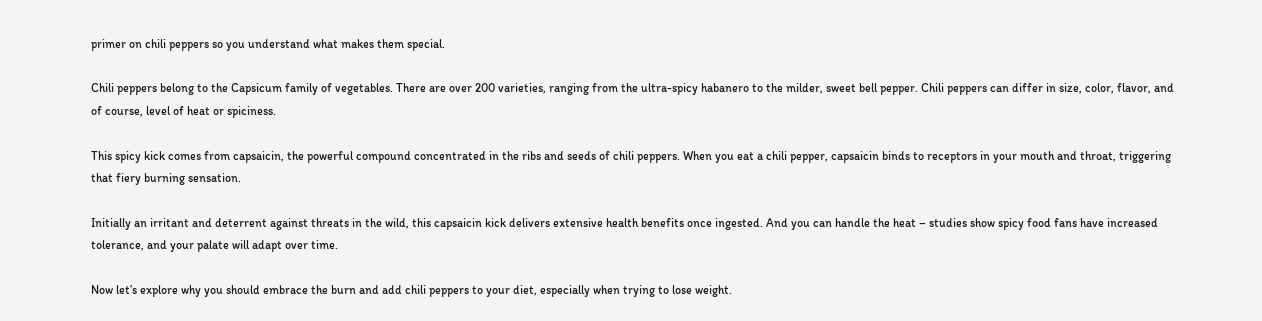primer on chili peppers so you understand what makes them special.

Chili peppers belong to the Capsicum family of vegetables. There are over 200 varieties, ranging from the ultra-spicy habanero to the milder, sweet bell pepper. Chili peppers can differ in size, color, flavor, and of course, level of heat or spiciness.

This spicy kick comes from capsaicin, the powerful compound concentrated in the ribs and seeds of chili peppers. When you eat a chili pepper, capsaicin binds to receptors in your mouth and throat, triggering that fiery burning sensation.

Initially an irritant and deterrent against threats in the wild, this capsaicin kick delivers extensive health benefits once ingested. And you can handle the heat – studies show spicy food fans have increased tolerance, and your palate will adapt over time.

Now let’s explore why you should embrace the burn and add chili peppers to your diet, especially when trying to lose weight.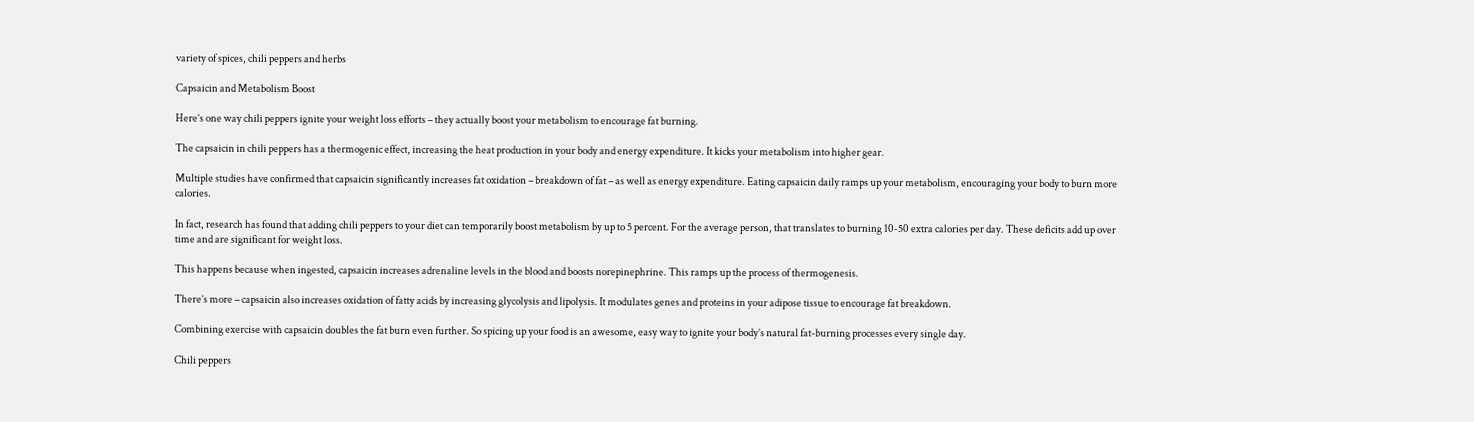variety of spices, chili peppers and herbs

Capsaicin and Metabolism Boost

Here’s one way chili peppers ignite your weight loss efforts – they actually boost your metabolism to encourage fat burning.

The capsaicin in chili peppers has a thermogenic effect, increasing the heat production in your body and energy expenditure. It kicks your metabolism into higher gear.

Multiple studies have confirmed that capsaicin significantly increases fat oxidation – breakdown of fat – as well as energy expenditure. Eating capsaicin daily ramps up your metabolism, encouraging your body to burn more calories.

In fact, research has found that adding chili peppers to your diet can temporarily boost metabolism by up to 5 percent. For the average person, that translates to burning 10-50 extra calories per day. These deficits add up over time and are significant for weight loss.

This happens because when ingested, capsaicin increases adrenaline levels in the blood and boosts norepinephrine. This ramps up the process of thermogenesis.

There’s more – capsaicin also increases oxidation of fatty acids by increasing glycolysis and lipolysis. It modulates genes and proteins in your adipose tissue to encourage fat breakdown.

Combining exercise with capsaicin doubles the fat burn even further. So spicing up your food is an awesome, easy way to ignite your body’s natural fat-burning processes every single day.

Chili peppers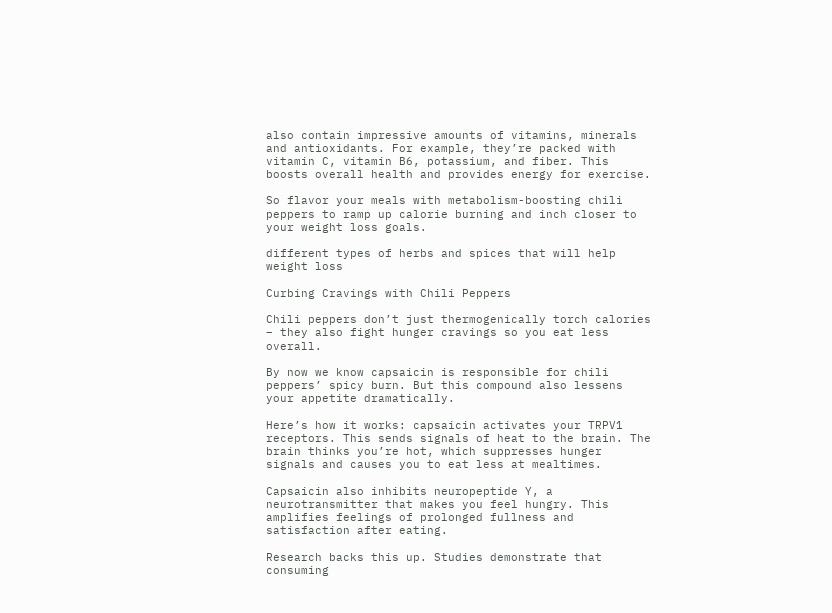also contain impressive amounts of vitamins, minerals and antioxidants. For example, they’re packed with vitamin C, vitamin B6, potassium, and fiber. This boosts overall health and provides energy for exercise.

So flavor your meals with metabolism-boosting chili peppers to ramp up calorie burning and inch closer to your weight loss goals.

different types of herbs and spices that will help weight loss

Curbing Cravings with Chili Peppers

Chili peppers don’t just thermogenically torch calories – they also fight hunger cravings so you eat less overall.

By now we know capsaicin is responsible for chili peppers’ spicy burn. But this compound also lessens your appetite dramatically.

Here’s how it works: capsaicin activates your TRPV1 receptors. This sends signals of heat to the brain. The brain thinks you’re hot, which suppresses hunger signals and causes you to eat less at mealtimes.

Capsaicin also inhibits neuropeptide Y, a neurotransmitter that makes you feel hungry. This amplifies feelings of prolonged fullness and satisfaction after eating.

Research backs this up. Studies demonstrate that consuming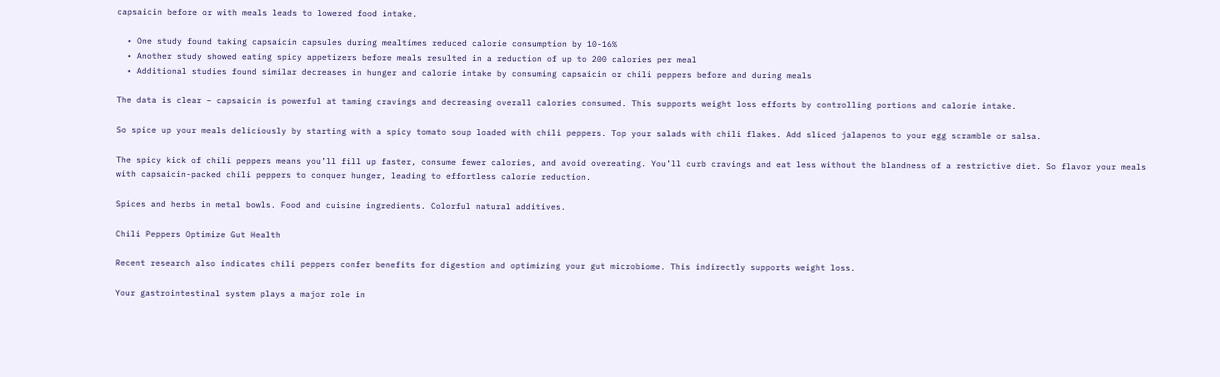capsaicin before or with meals leads to lowered food intake.

  • One study found taking capsaicin capsules during mealtimes reduced calorie consumption by 10-16%
  • Another study showed eating spicy appetizers before meals resulted in a reduction of up to 200 calories per meal
  • Additional studies found similar decreases in hunger and calorie intake by consuming capsaicin or chili peppers before and during meals

The data is clear – capsaicin is powerful at taming cravings and decreasing overall calories consumed. This supports weight loss efforts by controlling portions and calorie intake.

So spice up your meals deliciously by starting with a spicy tomato soup loaded with chili peppers. Top your salads with chili flakes. Add sliced jalapenos to your egg scramble or salsa.

The spicy kick of chili peppers means you’ll fill up faster, consume fewer calories, and avoid overeating. You’ll curb cravings and eat less without the blandness of a restrictive diet. So flavor your meals with capsaicin-packed chili peppers to conquer hunger, leading to effortless calorie reduction.

Spices and herbs in metal bowls. Food and cuisine ingredients. Colorful natural additives.

Chili Peppers Optimize Gut Health

Recent research also indicates chili peppers confer benefits for digestion and optimizing your gut microbiome. This indirectly supports weight loss.

Your gastrointestinal system plays a major role in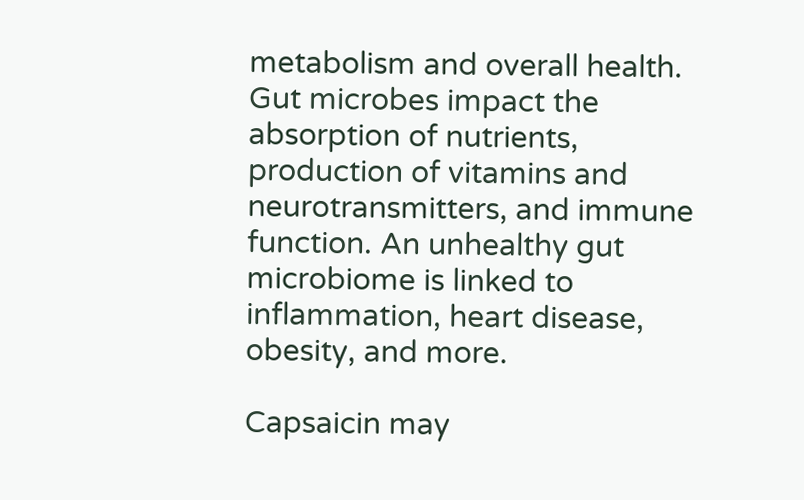metabolism and overall health. Gut microbes impact the absorption of nutrients, production of vitamins and neurotransmitters, and immune function. An unhealthy gut microbiome is linked to inflammation, heart disease, obesity, and more.

Capsaicin may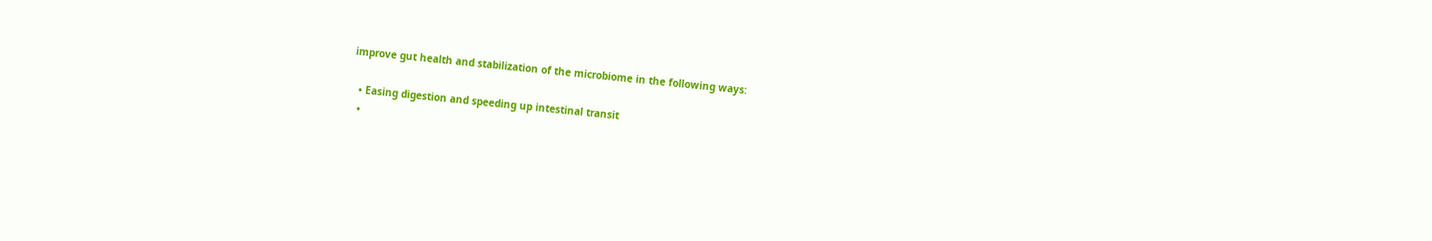improve gut health and stabilization of the microbiome in the following ways:

  • Easing digestion and speeding up intestinal transit
  •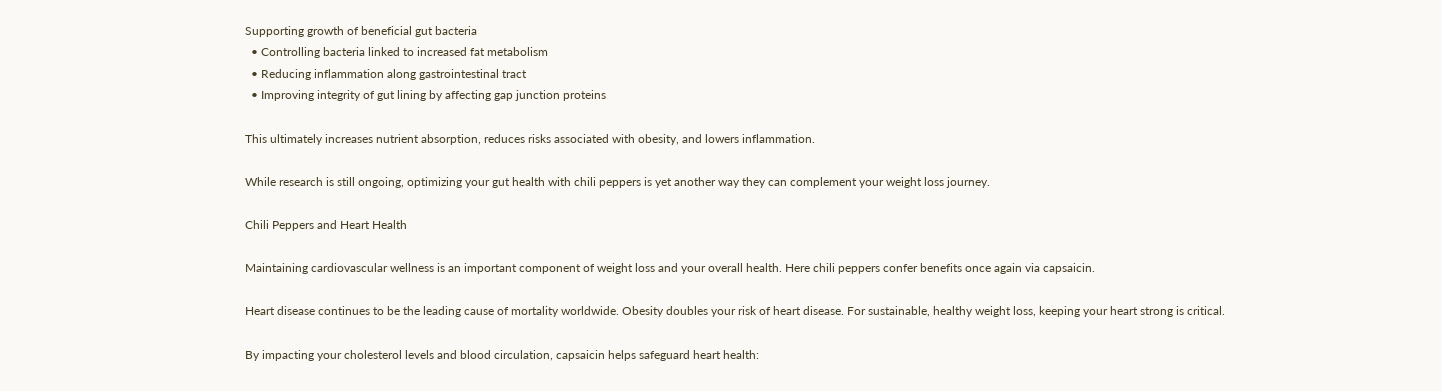Supporting growth of beneficial gut bacteria
  • Controlling bacteria linked to increased fat metabolism
  • Reducing inflammation along gastrointestinal tract
  • Improving integrity of gut lining by affecting gap junction proteins

This ultimately increases nutrient absorption, reduces risks associated with obesity, and lowers inflammation.

While research is still ongoing, optimizing your gut health with chili peppers is yet another way they can complement your weight loss journey.

Chili Peppers and Heart Health

Maintaining cardiovascular wellness is an important component of weight loss and your overall health. Here chili peppers confer benefits once again via capsaicin.

Heart disease continues to be the leading cause of mortality worldwide. Obesity doubles your risk of heart disease. For sustainable, healthy weight loss, keeping your heart strong is critical.

By impacting your cholesterol levels and blood circulation, capsaicin helps safeguard heart health: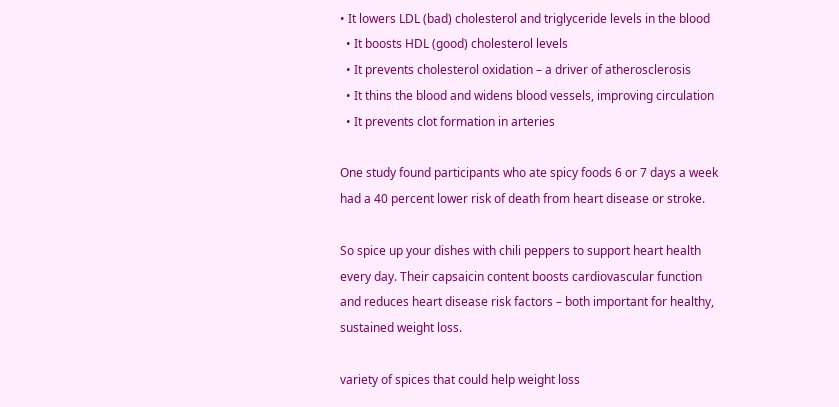• It lowers LDL (bad) cholesterol and triglyceride levels in the blood
  • It boosts HDL (good) cholesterol levels
  • It prevents cholesterol oxidation – a driver of atherosclerosis
  • It thins the blood and widens blood vessels, improving circulation
  • It prevents clot formation in arteries

One study found participants who ate spicy foods 6 or 7 days a week had a 40 percent lower risk of death from heart disease or stroke.

So spice up your dishes with chili peppers to support heart health every day. Their capsaicin content boosts cardiovascular function and reduces heart disease risk factors – both important for healthy, sustained weight loss.

variety of spices that could help weight loss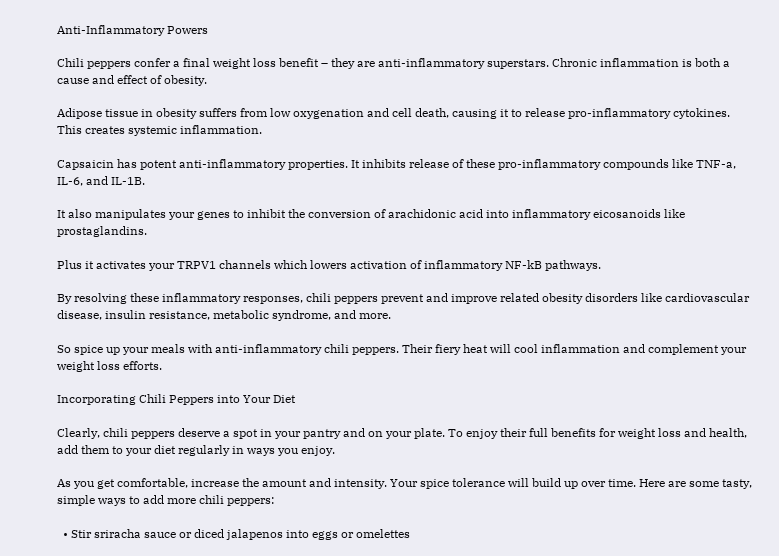Anti-Inflammatory Powers

Chili peppers confer a final weight loss benefit – they are anti-inflammatory superstars. Chronic inflammation is both a cause and effect of obesity.

Adipose tissue in obesity suffers from low oxygenation and cell death, causing it to release pro-inflammatory cytokines. This creates systemic inflammation.

Capsaicin has potent anti-inflammatory properties. It inhibits release of these pro-inflammatory compounds like TNF-a, IL-6, and IL-1B.

It also manipulates your genes to inhibit the conversion of arachidonic acid into inflammatory eicosanoids like prostaglandins.

Plus it activates your TRPV1 channels which lowers activation of inflammatory NF-kB pathways.

By resolving these inflammatory responses, chili peppers prevent and improve related obesity disorders like cardiovascular disease, insulin resistance, metabolic syndrome, and more.

So spice up your meals with anti-inflammatory chili peppers. Their fiery heat will cool inflammation and complement your weight loss efforts.

Incorporating Chili Peppers into Your Diet

Clearly, chili peppers deserve a spot in your pantry and on your plate. To enjoy their full benefits for weight loss and health, add them to your diet regularly in ways you enjoy.

As you get comfortable, increase the amount and intensity. Your spice tolerance will build up over time. Here are some tasty, simple ways to add more chili peppers:

  • Stir sriracha sauce or diced jalapenos into eggs or omelettes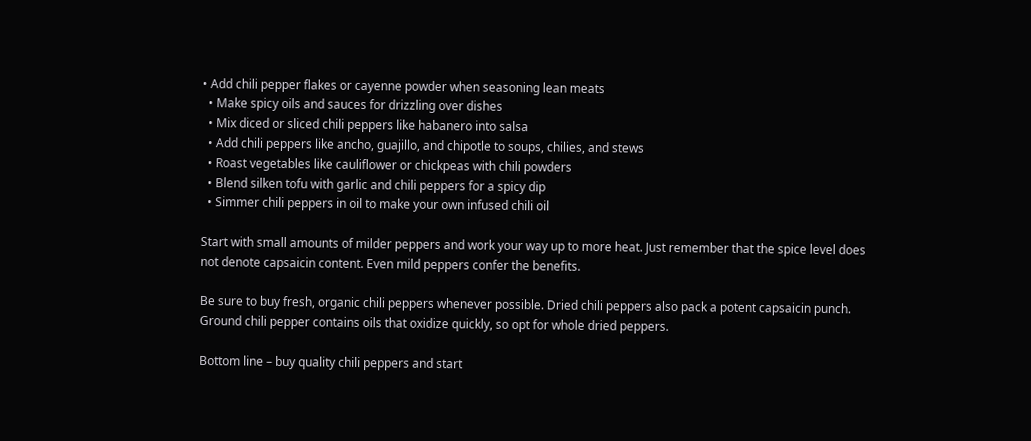• Add chili pepper flakes or cayenne powder when seasoning lean meats
  • Make spicy oils and sauces for drizzling over dishes
  • Mix diced or sliced chili peppers like habanero into salsa
  • Add chili peppers like ancho, guajillo, and chipotle to soups, chilies, and stews
  • Roast vegetables like cauliflower or chickpeas with chili powders
  • Blend silken tofu with garlic and chili peppers for a spicy dip
  • Simmer chili peppers in oil to make your own infused chili oil

Start with small amounts of milder peppers and work your way up to more heat. Just remember that the spice level does not denote capsaicin content. Even mild peppers confer the benefits.

Be sure to buy fresh, organic chili peppers whenever possible. Dried chili peppers also pack a potent capsaicin punch. Ground chili pepper contains oils that oxidize quickly, so opt for whole dried peppers.

Bottom line – buy quality chili peppers and start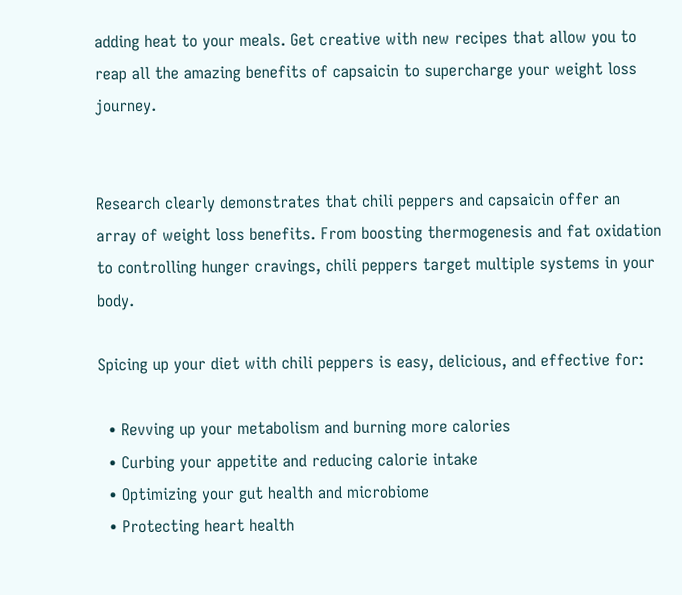adding heat to your meals. Get creative with new recipes that allow you to reap all the amazing benefits of capsaicin to supercharge your weight loss journey.


Research clearly demonstrates that chili peppers and capsaicin offer an array of weight loss benefits. From boosting thermogenesis and fat oxidation to controlling hunger cravings, chili peppers target multiple systems in your body.

Spicing up your diet with chili peppers is easy, delicious, and effective for:

  • Revving up your metabolism and burning more calories
  • Curbing your appetite and reducing calorie intake
  • Optimizing your gut health and microbiome
  • Protecting heart health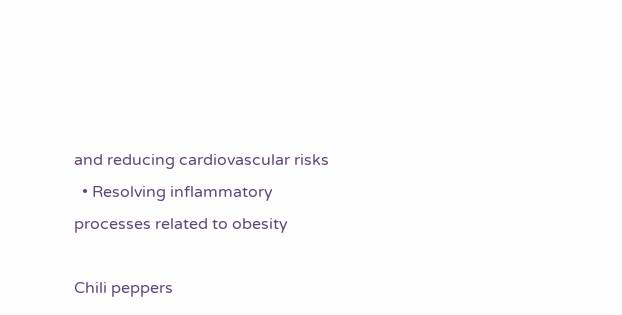and reducing cardiovascular risks
  • Resolving inflammatory processes related to obesity

Chili peppers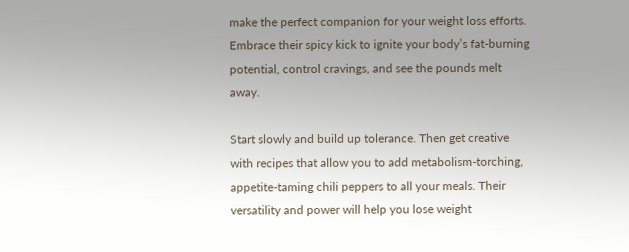make the perfect companion for your weight loss efforts. Embrace their spicy kick to ignite your body’s fat-burning potential, control cravings, and see the pounds melt away.

Start slowly and build up tolerance. Then get creative with recipes that allow you to add metabolism-torching, appetite-taming chili peppers to all your meals. Their versatility and power will help you lose weight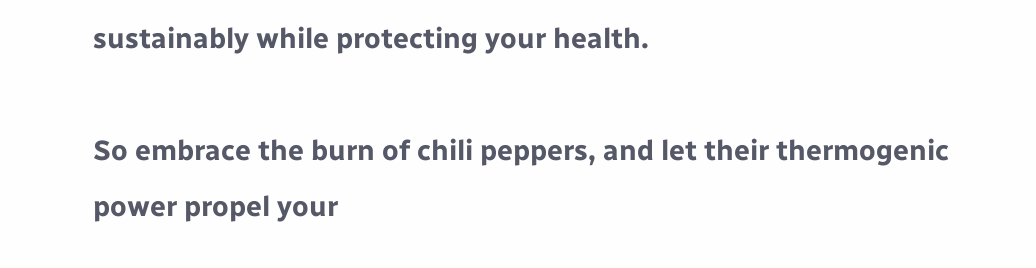sustainably while protecting your health.

So embrace the burn of chili peppers, and let their thermogenic power propel your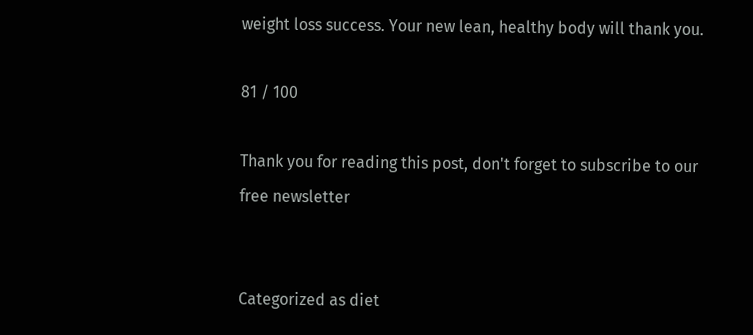weight loss success. Your new lean, healthy body will thank you.

81 / 100

Thank you for reading this post, don't forget to subscribe to our free newsletter


Categorized as diet